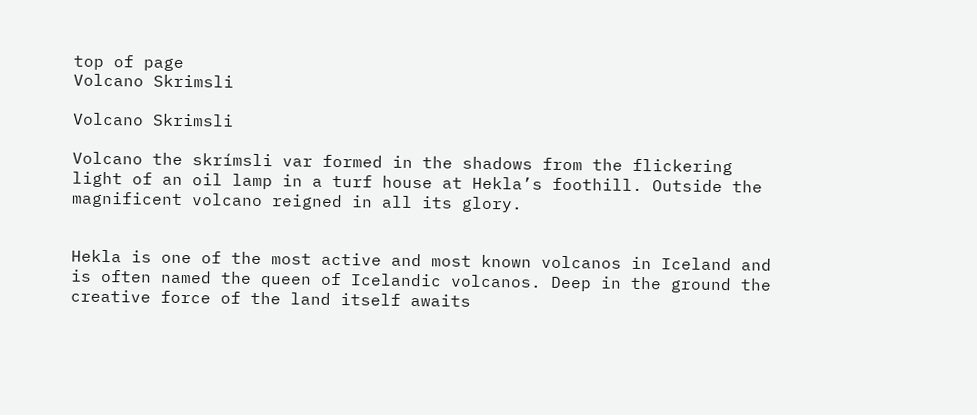top of page
Volcano Skrimsli

Volcano Skrimsli

Volcano the skrímsli var formed in the shadows from the flickering light of an oil lamp in a turf house at Hekla’s foothill. Outside the magnificent volcano reigned in all its glory.


Hekla is one of the most active and most known volcanos in Iceland and is often named the queen of Icelandic volcanos. Deep in the ground the creative force of the land itself awaits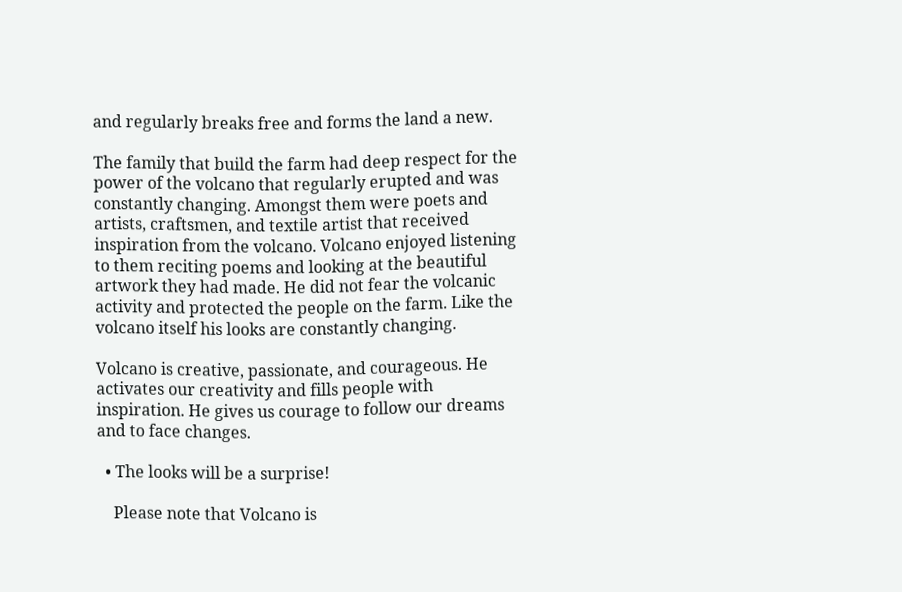and regularly breaks free and forms the land a new.

The family that build the farm had deep respect for the power of the volcano that regularly erupted and was constantly changing. Amongst them were poets and artists, craftsmen, and textile artist that received inspiration from the volcano. Volcano enjoyed listening to them reciting poems and looking at the beautiful artwork they had made. He did not fear the volcanic activity and protected the people on the farm. Like the volcano itself his looks are constantly changing.

Volcano is creative, passionate, and courageous. He activates our creativity and fills people with inspiration. He gives us courage to follow our dreams and to face changes.

  • The looks will be a surprise!

    Please note that Volcano is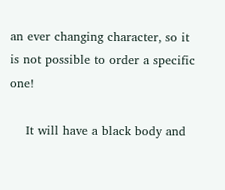an ever changing character, so it is not possible to order a specific one!

    It will have a black body and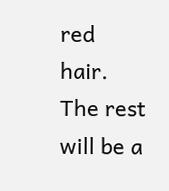red hair. The rest will be a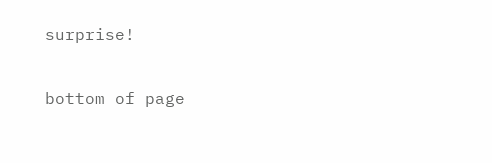surprise!

bottom of page